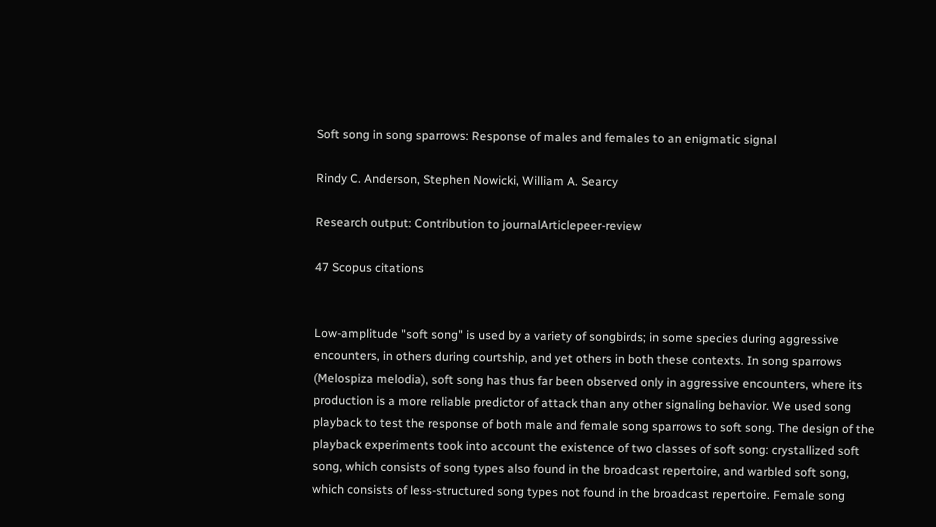Soft song in song sparrows: Response of males and females to an enigmatic signal

Rindy C. Anderson, Stephen Nowicki, William A. Searcy

Research output: Contribution to journalArticlepeer-review

47 Scopus citations


Low-amplitude "soft song" is used by a variety of songbirds; in some species during aggressive encounters, in others during courtship, and yet others in both these contexts. In song sparrows (Melospiza melodia), soft song has thus far been observed only in aggressive encounters, where its production is a more reliable predictor of attack than any other signaling behavior. We used song playback to test the response of both male and female song sparrows to soft song. The design of the playback experiments took into account the existence of two classes of soft song: crystallized soft song, which consists of song types also found in the broadcast repertoire, and warbled soft song, which consists of less-structured song types not found in the broadcast repertoire. Female song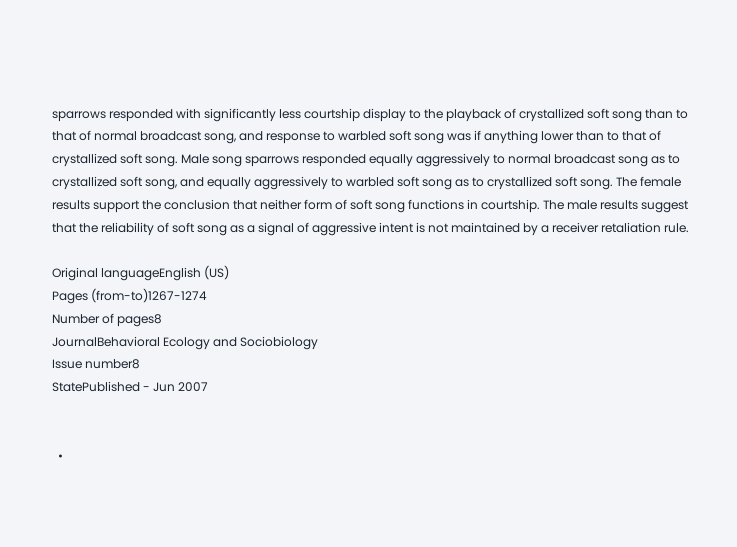sparrows responded with significantly less courtship display to the playback of crystallized soft song than to that of normal broadcast song, and response to warbled soft song was if anything lower than to that of crystallized soft song. Male song sparrows responded equally aggressively to normal broadcast song as to crystallized soft song, and equally aggressively to warbled soft song as to crystallized soft song. The female results support the conclusion that neither form of soft song functions in courtship. The male results suggest that the reliability of soft song as a signal of aggressive intent is not maintained by a receiver retaliation rule.

Original languageEnglish (US)
Pages (from-to)1267-1274
Number of pages8
JournalBehavioral Ecology and Sociobiology
Issue number8
StatePublished - Jun 2007


  •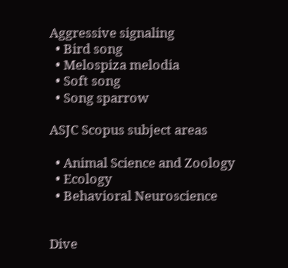Aggressive signaling
  • Bird song
  • Melospiza melodia
  • Soft song
  • Song sparrow

ASJC Scopus subject areas

  • Animal Science and Zoology
  • Ecology
  • Behavioral Neuroscience


Dive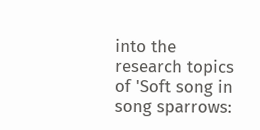into the research topics of 'Soft song in song sparrows: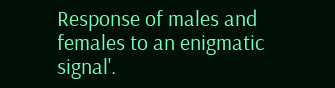Response of males and females to an enigmatic signal'.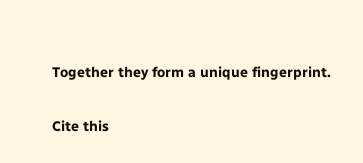Together they form a unique fingerprint.

Cite this